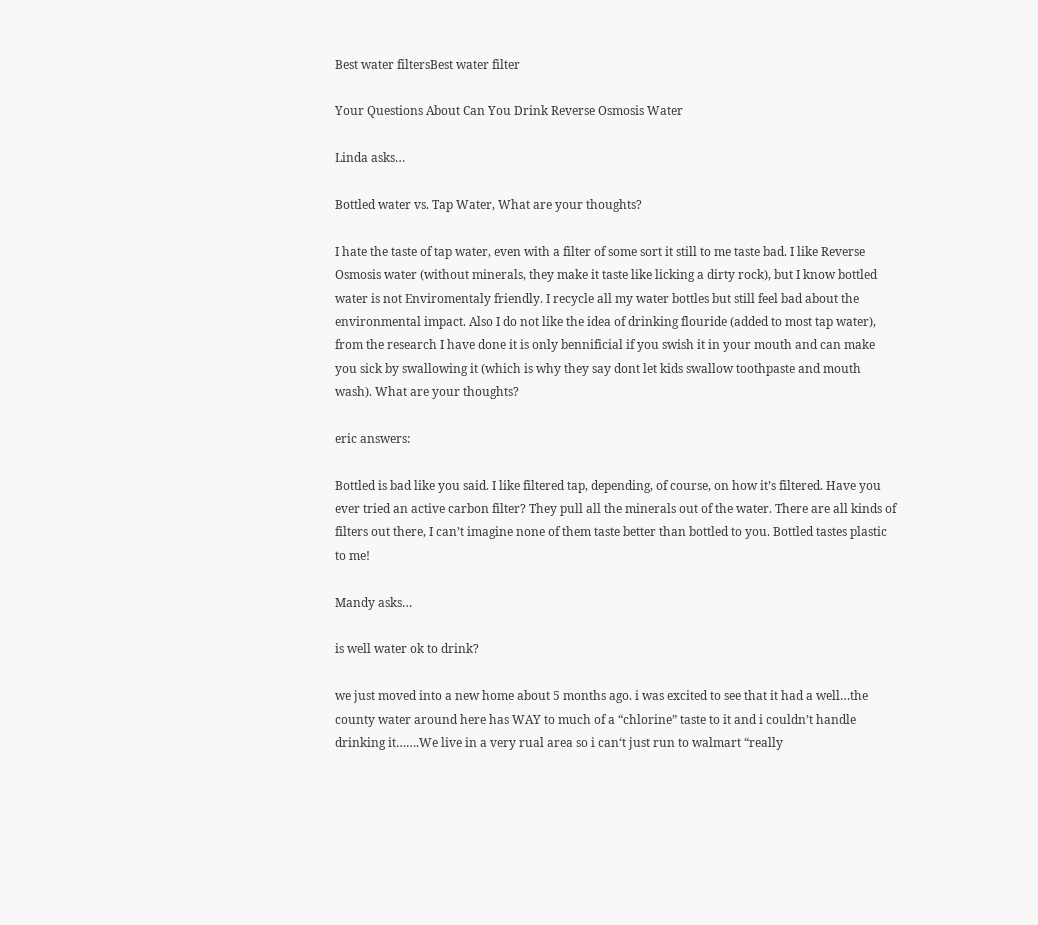Best water filtersBest water filter

Your Questions About Can You Drink Reverse Osmosis Water

Linda asks…

Bottled water vs. Tap Water, What are your thoughts?

I hate the taste of tap water, even with a filter of some sort it still to me taste bad. I like Reverse Osmosis water (without minerals, they make it taste like licking a dirty rock), but I know bottled water is not Enviromentaly friendly. I recycle all my water bottles but still feel bad about the environmental impact. Also I do not like the idea of drinking flouride (added to most tap water), from the research I have done it is only bennificial if you swish it in your mouth and can make you sick by swallowing it (which is why they say dont let kids swallow toothpaste and mouth wash). What are your thoughts?

eric answers:

Bottled is bad like you said. I like filtered tap, depending, of course, on how it’s filtered. Have you ever tried an active carbon filter? They pull all the minerals out of the water. There are all kinds of filters out there, I can’t imagine none of them taste better than bottled to you. Bottled tastes plastic to me!

Mandy asks…

is well water ok to drink?

we just moved into a new home about 5 months ago. i was excited to see that it had a well…the county water around here has WAY to much of a “chlorine” taste to it and i couldn’t handle drinking it…….We live in a very rual area so i can‘t just run to walmart “really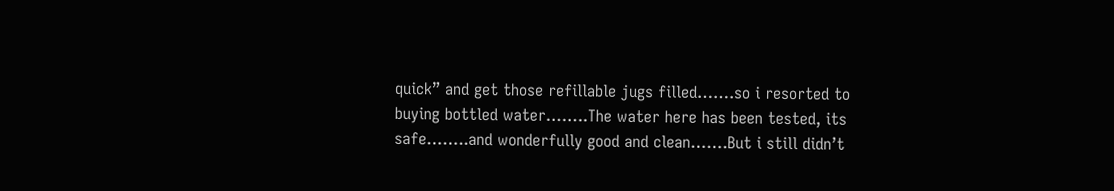quick” and get those refillable jugs filled…….so i resorted to buying bottled water……..The water here has been tested, its safe……..and wonderfully good and clean…….But i still didn’t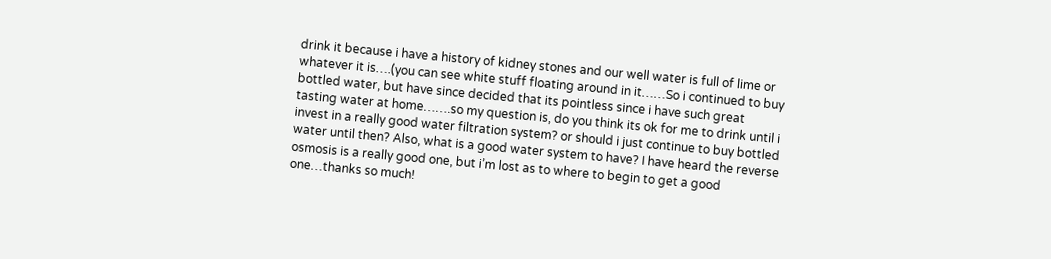drink it because i have a history of kidney stones and our well water is full of lime or whatever it is….(you can see white stuff floating around in it……So i continued to buy bottled water, but have since decided that its pointless since i have such great tasting water at home…….so my question is, do you think its ok for me to drink until i invest in a really good water filtration system? or should i just continue to buy bottled water until then? Also, what is a good water system to have? I have heard the reverse osmosis is a really good one, but i’m lost as to where to begin to get a good one…thanks so much!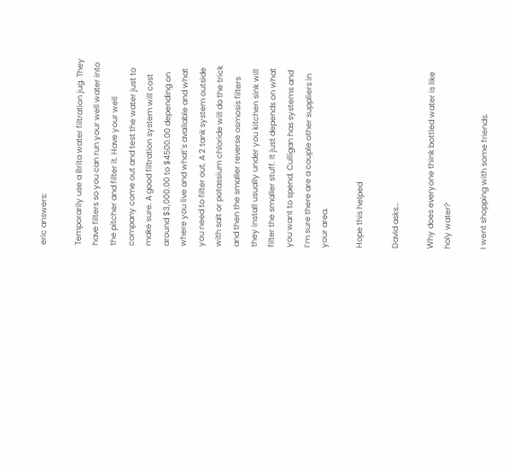eric answers:

Temporarily use a Brita water filtration jug. They have filters so you can run your well water into the pitcher and filter it. Have your well company come out and test the water just to make sure. A good filtration system will cost around $3,000.00 to $4500.00 depending on where you live and what’s available and what you need to filter out. A 2 tank system outside with salt or potassium chloride will do the trick and then the smaller reverse osmosis filters they install usually under you kitchen sink will filter the smaller stuff. It just depends on what you want to spend. Culligan has systems and I’m sure there are a couple other suppliers in your area.

Hope this helped

David asks…

Why does everyone think bottled water is like holy water?

I went shopping with some friends.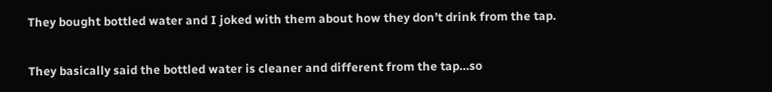They bought bottled water and I joked with them about how they don’t drink from the tap.

They basically said the bottled water is cleaner and different from the tap…so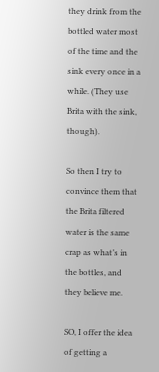they drink from the bottled water most of the time and the sink every once in a while. (They use Brita with the sink, though).

So then I try to convince them that the Brita filtered water is the same crap as what’s in the bottles, and they believe me.

SO, I offer the idea of getting a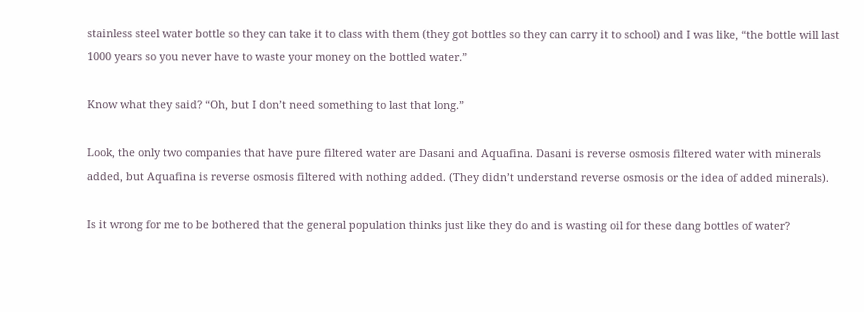stainless steel water bottle so they can take it to class with them (they got bottles so they can carry it to school) and I was like, “the bottle will last 1000 years so you never have to waste your money on the bottled water.”

Know what they said? “Oh, but I don’t need something to last that long.”

Look, the only two companies that have pure filtered water are Dasani and Aquafina. Dasani is reverse osmosis filtered water with minerals added, but Aquafina is reverse osmosis filtered with nothing added. (They didn’t understand reverse osmosis or the idea of added minerals).

Is it wrong for me to be bothered that the general population thinks just like they do and is wasting oil for these dang bottles of water?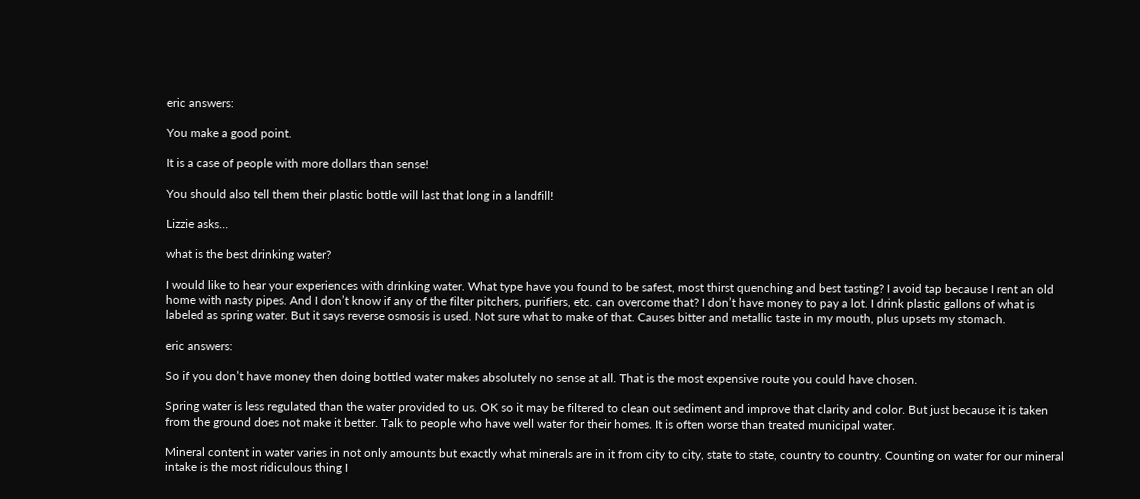eric answers:

You make a good point.

It is a case of people with more dollars than sense!

You should also tell them their plastic bottle will last that long in a landfill!

Lizzie asks…

what is the best drinking water?

I would like to hear your experiences with drinking water. What type have you found to be safest, most thirst quenching and best tasting? I avoid tap because I rent an old home with nasty pipes. And I don’t know if any of the filter pitchers, purifiers, etc. can overcome that? I don’t have money to pay a lot. I drink plastic gallons of what is labeled as spring water. But it says reverse osmosis is used. Not sure what to make of that. Causes bitter and metallic taste in my mouth, plus upsets my stomach.

eric answers:

So if you don’t have money then doing bottled water makes absolutely no sense at all. That is the most expensive route you could have chosen.

Spring water is less regulated than the water provided to us. OK so it may be filtered to clean out sediment and improve that clarity and color. But just because it is taken from the ground does not make it better. Talk to people who have well water for their homes. It is often worse than treated municipal water.

Mineral content in water varies in not only amounts but exactly what minerals are in it from city to city, state to state, country to country. Counting on water for our mineral intake is the most ridiculous thing I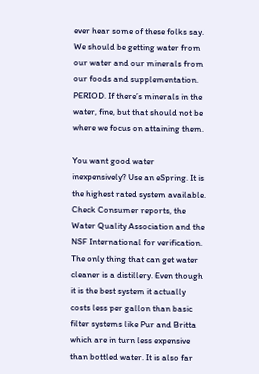ever hear some of these folks say. We should be getting water from our water and our minerals from our foods and supplementation. PERIOD. If there’s minerals in the water, fine, but that should not be where we focus on attaining them.

You want good water inexpensively? Use an eSpring. It is the highest rated system available. Check Consumer reports, the Water Quality Association and the NSF International for verification. The only thing that can get water cleaner is a distillery. Even though it is the best system it actually costs less per gallon than basic filter systems like Pur and Britta which are in turn less expensive than bottled water. It is also far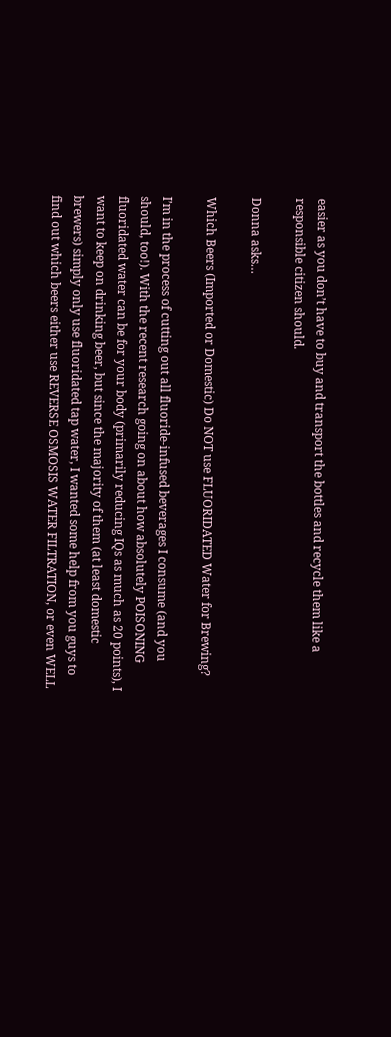easier as you don’t have to buy and transport the bottles and recycle them like a responsible citizen should.

Donna asks…

Which Beers (Imported or Domestic) Do NOT use FLUORIDATED Water for Brewing?

I’m in the process of cutting out all fluoride-infused beverages I consume (and you should, too!). With the recent research going on about how absolutely POISONING fluoridated water can be for your body (primarily reducing IQs as much as 20 points), I want to keep on drinking beer, but since the majority of them (at least domestic brewers) simply only use fluoridated tap water, I wanted some help from you guys to find out which beers either use REVERSE OSMOSIS WATER FILTRATION, or even WELL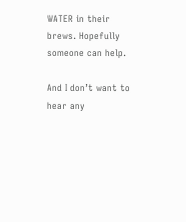WATER in their brews. Hopefully someone can help.

And I don’t want to hear any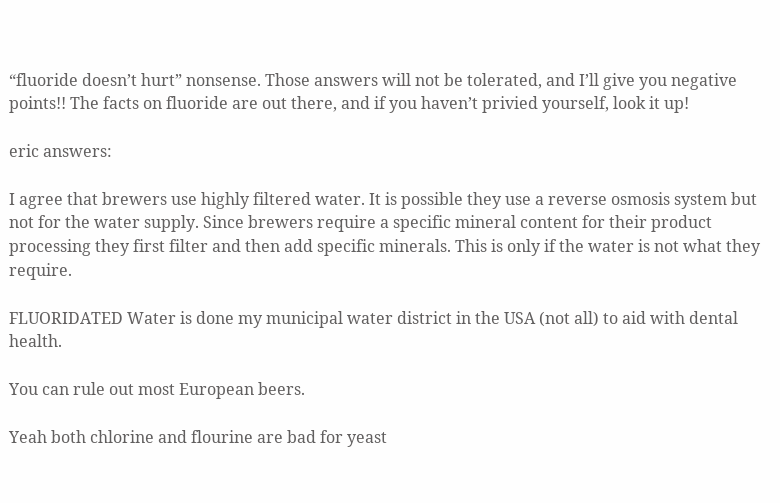“fluoride doesn’t hurt” nonsense. Those answers will not be tolerated, and I’ll give you negative points!! The facts on fluoride are out there, and if you haven’t privied yourself, look it up!

eric answers:

I agree that brewers use highly filtered water. It is possible they use a reverse osmosis system but not for the water supply. Since brewers require a specific mineral content for their product processing they first filter and then add specific minerals. This is only if the water is not what they require.

FLUORIDATED Water is done my municipal water district in the USA (not all) to aid with dental health.

You can rule out most European beers.

Yeah both chlorine and flourine are bad for yeast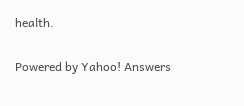health.

Powered by Yahoo! Answers